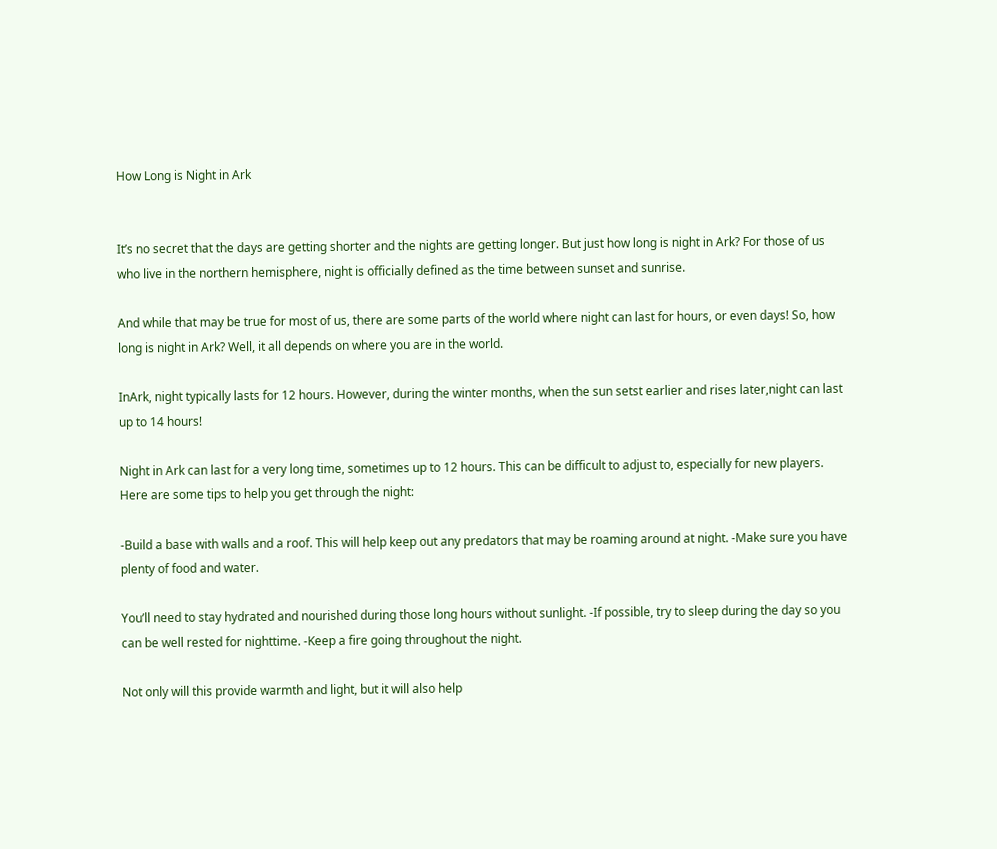How Long is Night in Ark


It’s no secret that the days are getting shorter and the nights are getting longer. But just how long is night in Ark? For those of us who live in the northern hemisphere, night is officially defined as the time between sunset and sunrise.

And while that may be true for most of us, there are some parts of the world where night can last for hours, or even days! So, how long is night in Ark? Well, it all depends on where you are in the world.

InArk, night typically lasts for 12 hours. However, during the winter months, when the sun setst earlier and rises later,night can last up to 14 hours!

Night in Ark can last for a very long time, sometimes up to 12 hours. This can be difficult to adjust to, especially for new players. Here are some tips to help you get through the night:

-Build a base with walls and a roof. This will help keep out any predators that may be roaming around at night. -Make sure you have plenty of food and water.

You’ll need to stay hydrated and nourished during those long hours without sunlight. -If possible, try to sleep during the day so you can be well rested for nighttime. -Keep a fire going throughout the night.

Not only will this provide warmth and light, but it will also help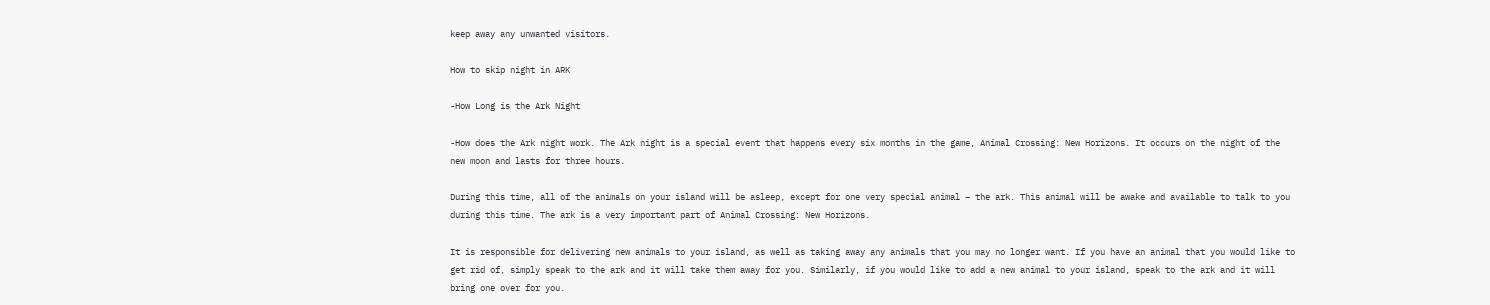keep away any unwanted visitors.

How to skip night in ARK

-How Long is the Ark Night

-How does the Ark night work. The Ark night is a special event that happens every six months in the game, Animal Crossing: New Horizons. It occurs on the night of the new moon and lasts for three hours.

During this time, all of the animals on your island will be asleep, except for one very special animal – the ark. This animal will be awake and available to talk to you during this time. The ark is a very important part of Animal Crossing: New Horizons.

It is responsible for delivering new animals to your island, as well as taking away any animals that you may no longer want. If you have an animal that you would like to get rid of, simply speak to the ark and it will take them away for you. Similarly, if you would like to add a new animal to your island, speak to the ark and it will bring one over for you.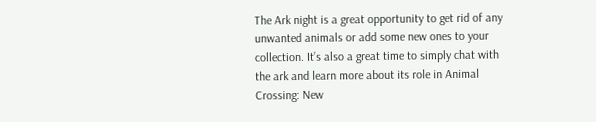The Ark night is a great opportunity to get rid of any unwanted animals or add some new ones to your collection. It’s also a great time to simply chat with the ark and learn more about its role in Animal Crossing: New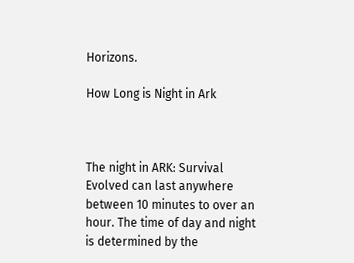Horizons.

How Long is Night in Ark



The night in ARK: Survival Evolved can last anywhere between 10 minutes to over an hour. The time of day and night is determined by the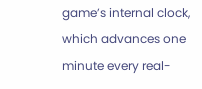game’s internal clock, which advances one minute every real-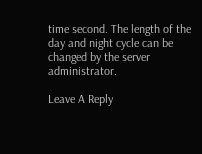time second. The length of the day and night cycle can be changed by the server administrator.

Leave A Reply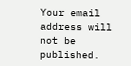Your email address will not be published.